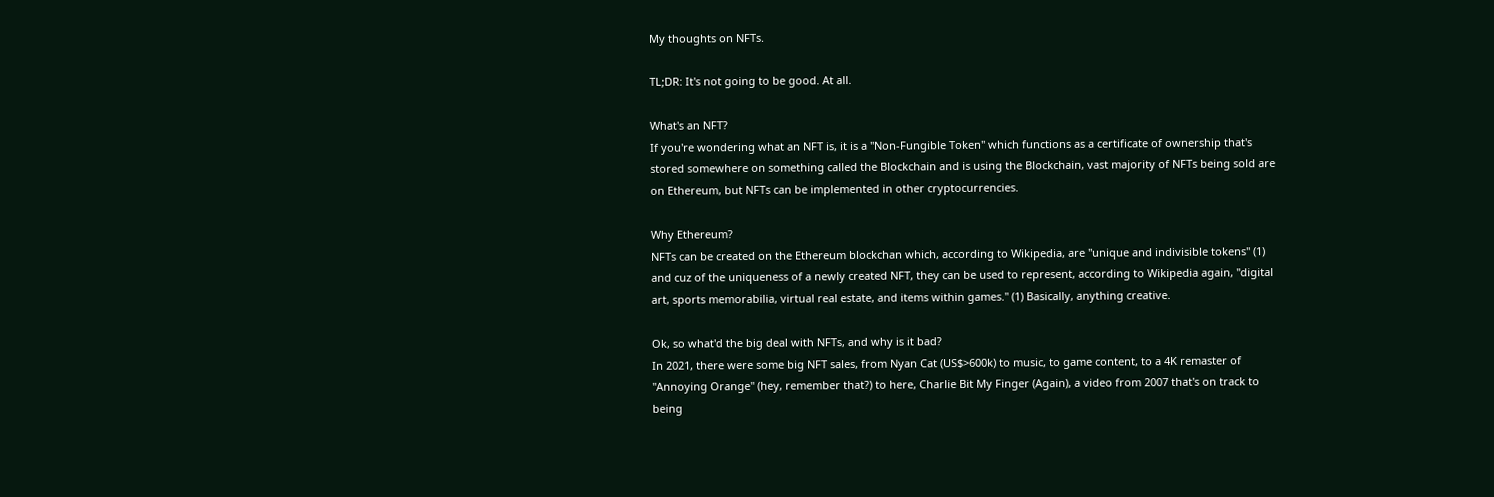My thoughts on NFTs.

TL;DR: It's not going to be good. At all.

What's an NFT?
If you're wondering what an NFT is, it is a "Non-Fungible Token" which functions as a certificate of ownership that's stored somewhere on something called the Blockchain and is using the Blockchain, vast majority of NFTs being sold are on Ethereum, but NFTs can be implemented in other cryptocurrencies.

Why Ethereum?
NFTs can be created on the Ethereum blockchan which, according to Wikipedia, are "unique and indivisible tokens" (1) and cuz of the uniqueness of a newly created NFT, they can be used to represent, according to Wikipedia again, "digital art, sports memorabilia, virtual real estate, and items within games." (1) Basically, anything creative.

Ok, so what'd the big deal with NFTs, and why is it bad?
In 2021, there were some big NFT sales, from Nyan Cat (US$>600k) to music, to game content, to a 4K remaster of "Annoying Orange" (hey, remember that?) to here, Charlie Bit My Finger (Again), a video from 2007 that's on track to being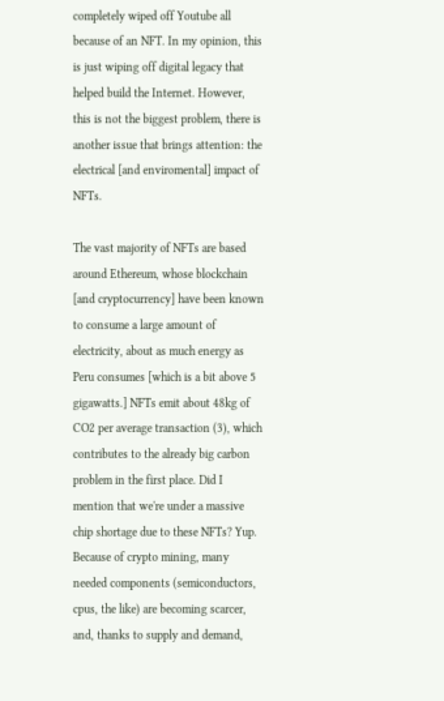completely wiped off Youtube all because of an NFT. In my opinion, this is just wiping off digital legacy that helped build the Internet. However, this is not the biggest problem, there is another issue that brings attention: the electrical [and enviromental] impact of NFTs.

The vast majority of NFTs are based around Ethereum, whose blockchain [and cryptocurrency] have been known to consume a large amount of electricity, about as much energy as Peru consumes [which is a bit above 5 gigawatts.] NFTs emit about 48kg of CO2 per average transaction (3), which contributes to the already big carbon problem in the first place. Did I mention that we're under a massive chip shortage due to these NFTs? Yup. Because of crypto mining, many needed components (semiconductors, cpus, the like) are becoming scarcer, and, thanks to supply and demand,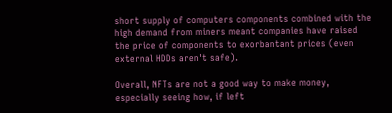short supply of computers components combined with the high demand from miners meant companies have raised the price of components to exorbantant prices (even external HDDs aren't safe).

Overall, NFTs are not a good way to make money, especially seeing how, if left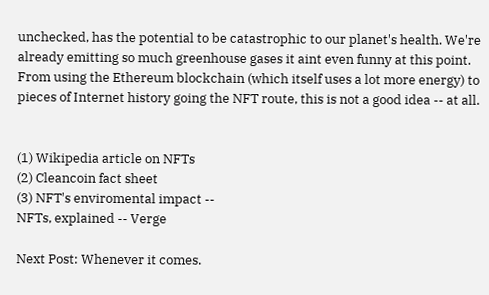unchecked, has the potential to be catastrophic to our planet's health. We're already emitting so much greenhouse gases it aint even funny at this point. From using the Ethereum blockchain (which itself uses a lot more energy) to pieces of Internet history going the NFT route, this is not a good idea -- at all.


(1) Wikipedia article on NFTs
(2) Cleancoin fact sheet
(3) NFT's enviromental impact --
NFTs, explained -- Verge

Next Post: Whenever it comes.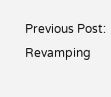Previous Post: Revamping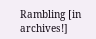Rambling [in archives!]